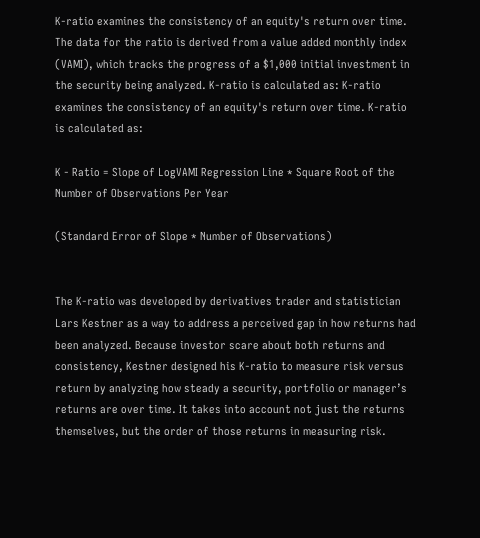K-ratio examines the consistency of an equity's return over time. The data for the ratio is derived from a value added monthly index (VAMI), which tracks the progress of a $1,000 initial investment in the security being analyzed. K-ratio is calculated as: K-ratio examines the consistency of an equity's return over time. K-ratio is calculated as:

K - Ratio = Slope of LogVAMI Regression Line * Square Root of the Number of Observations Per Year

(Standard Error of Slope * Number of Observations)


The K-ratio was developed by derivatives trader and statistician Lars Kestner as a way to address a perceived gap in how returns had been analyzed. Because investor scare about both returns and consistency, Kestner designed his K-ratio to measure risk versus return by analyzing how steady a security, portfolio or manager’s returns are over time. It takes into account not just the returns themselves, but the order of those returns in measuring risk.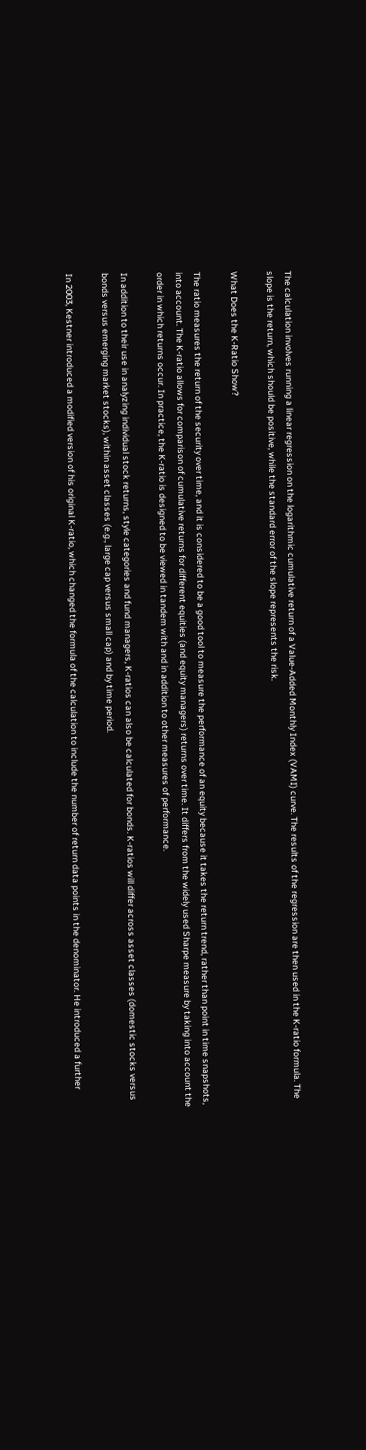The calculation involves running a linear regression on the logarithmic cumulative return of a Value-Added Monthly Index (VAMI) curve. The results of the regression are then used in the K-ratio formula. The slope is the return, which should be positive, while the standard error of the slope represents the risk.

What Does the K-Ratio Show?

The ratio measures the return of the security over time, and it is considered to be a good tool to measure the performance of an equity because it takes the return trend, rather than point in time snapshots, into account. The K-ratio allows for comparison of cumulative returns for different equities (and equity managers) returns over time. It differs from the widely used Sharpe measure by taking into account the order in which returns occur. In practice, the K-ratio is designed to be viewed in tandem with and in addition to other measures of performance.

In addition to their use in analyzing individual stock returns, style categories and fund managers, K-ratios can also be calculated for bonds. K-ratios will differ across asset classes (domestic stocks versus bonds versus emerging market stocks), within asset classes (e.g., large cap versus small cap) and by time period.

In 2003, Kestner introduced a modified version of his original K-ratio, which changed the formula of the calculation to include the number of return data points in the denominator. He introduced a further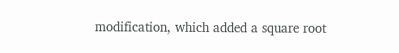modification, which added a square root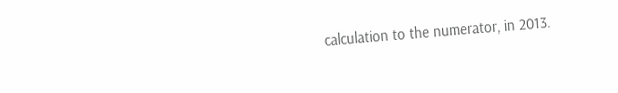calculation to the numerator, in 2013.